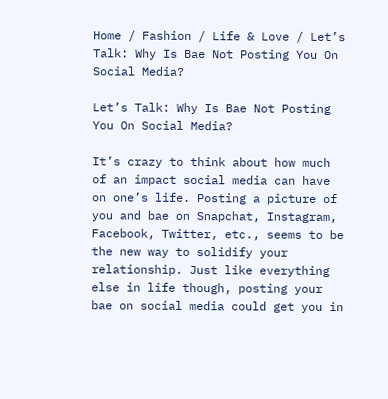Home / Fashion / Life & Love / Let’s Talk: Why Is Bae Not Posting You On Social Media?

Let’s Talk: Why Is Bae Not Posting You On Social Media?

It’s crazy to think about how much of an impact social media can have on one’s life. Posting a picture of you and bae on Snapchat, Instagram, Facebook, Twitter, etc., seems to be the new way to solidify your relationship. Just like everything else in life though, posting your bae on social media could get you in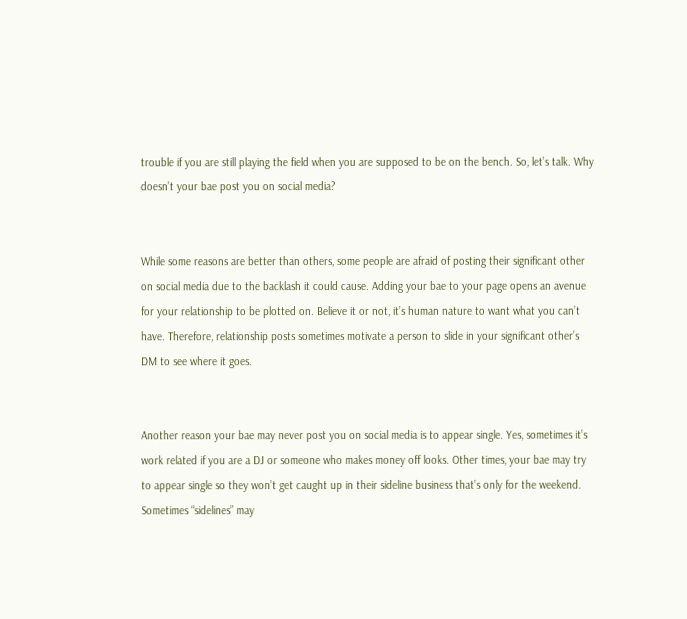trouble if you are still playing the field when you are supposed to be on the bench. So, let’s talk. Why doesn’t your bae post you on social media?


While some reasons are better than others, some people are afraid of posting their significant other on social media due to the backlash it could cause. Adding your bae to your page opens an avenue for your relationship to be plotted on. Believe it or not, it’s human nature to want what you can’t have. Therefore, relationship posts sometimes motivate a person to slide in your significant other’s DM to see where it goes.


Another reason your bae may never post you on social media is to appear single. Yes, sometimes it’s work related if you are a DJ or someone who makes money off looks. Other times, your bae may try to appear single so they won’t get caught up in their sideline business that’s only for the weekend. Sometimes “sidelines” may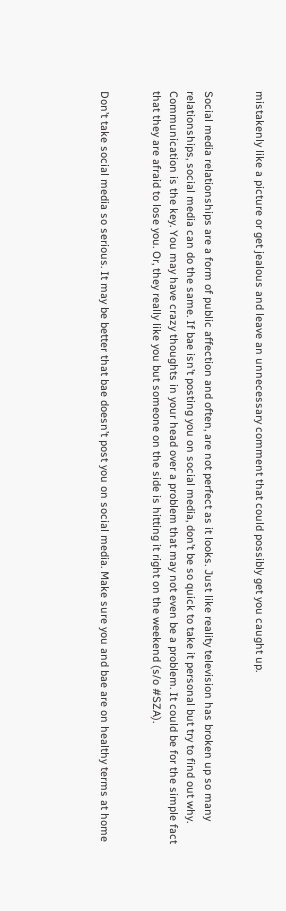mistakenly like a picture or get jealous and leave an unnecessary comment that could possibly get you caught up.


Social media relationships are a form of public affection and often, are not perfect as it looks. Just like reality television has broken up so many relationships, social media can do the same. If bae isn’t posting you on social media, don’t be so quick to take it personal but try to find out why. Communication is the key. You may have crazy thoughts in your head over a problem that may not even be a problem. It could be for the simple fact that they are afraid to lose you. Or, they really like you but someone on the side is hitting it right on the weekend (s/o #SZA).


Don’t take social media so serious. It may be better that bae doesn’t post you on social media. Make sure you and bae are on healthy terms at home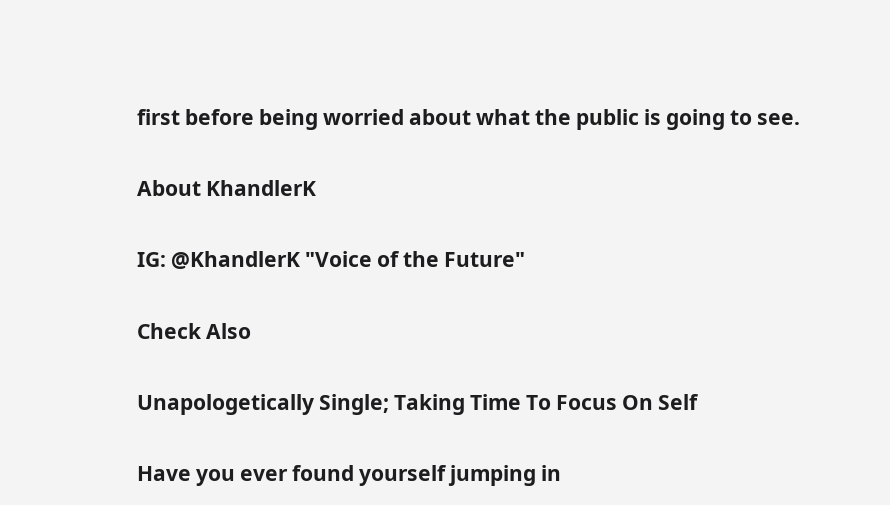first before being worried about what the public is going to see.

About KhandlerK

IG: @KhandlerK "Voice of the Future"

Check Also

Unapologetically Single; Taking Time To Focus On Self

Have you ever found yourself jumping in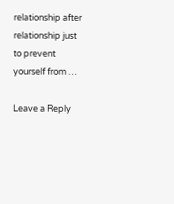relationship after relationship just to prevent yourself from …

Leave a Reply